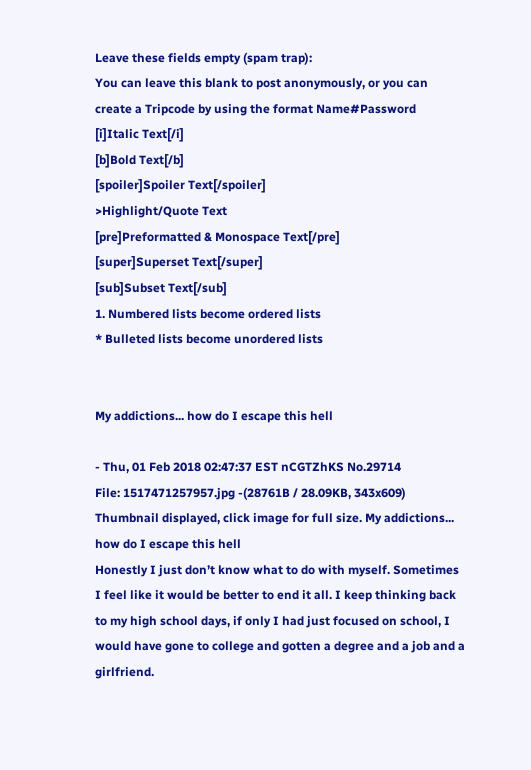Leave these fields empty (spam trap):
You can leave this blank to post anonymously, or you can create a Tripcode by using the format Name#Password
[i]Italic Text[/i]
[b]Bold Text[/b]
[spoiler]Spoiler Text[/spoiler]
>Highlight/Quote Text
[pre]Preformatted & Monospace Text[/pre]
[super]Superset Text[/super]
[sub]Subset Text[/sub]
1. Numbered lists become ordered lists
* Bulleted lists become unordered lists


My addictions... how do I escape this hell

- Thu, 01 Feb 2018 02:47:37 EST nCGTZhKS No.29714
File: 1517471257957.jpg -(28761B / 28.09KB, 343x609) Thumbnail displayed, click image for full size. My addictions... how do I escape this hell
Honestly I just don’t know what to do with myself. Sometimes I feel like it would be better to end it all. I keep thinking back to my high school days, if only I had just focused on school, I would have gone to college and gotten a degree and a job and a girlfriend.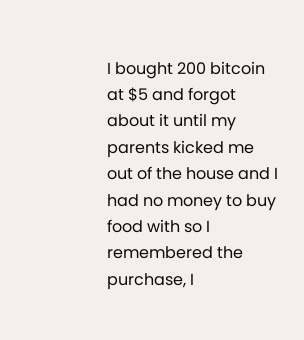I bought 200 bitcoin at $5 and forgot about it until my parents kicked me out of the house and I had no money to buy food with so I remembered the purchase, I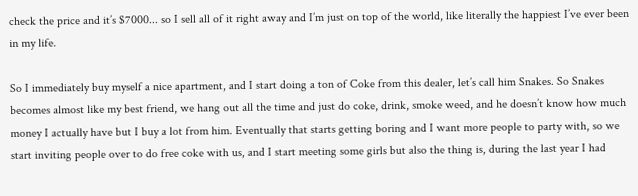check the price and it’s $7000... so I sell all of it right away and I’m just on top of the world, like literally the happiest I’ve ever been in my life.

So I immediately buy myself a nice apartment, and I start doing a ton of Coke from this dealer, let’s call him Snakes. So Snakes becomes almost like my best friend, we hang out all the time and just do coke, drink, smoke weed, and he doesn’t know how much money I actually have but I buy a lot from him. Eventually that starts getting boring and I want more people to party with, so we start inviting people over to do free coke with us, and I start meeting some girls but also the thing is, during the last year I had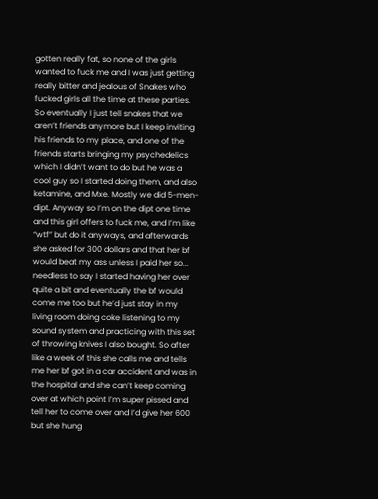gotten really fat, so none of the girls wanted to fuck me and I was just getting really bitter and jealous of Snakes who fucked girls all the time at these parties. So eventually I just tell snakes that we aren’t friends anymore but I keep inviting his friends to my place, and one of the friends starts bringing my psychedelics which I didn’t want to do but he was a cool guy so I started doing them, and also ketamine, and Mxe. Mostly we did 5-men-dipt. Anyway so I’m on the dipt one time and this girl offers to fuck me, and I’m like “wtf” but do it anyways, and afterwards she asked for 300 dollars and that her bf would beat my ass unless I paid her so... needless to say I started having her over quite a bit and eventually the bf would come me too but he’d just stay in my living room doing coke listening to my sound system and practicing with this set of throwing knives I also bought. So after like a week of this she calls me and tells me her bf got in a car accident and was in the hospital and she can’t keep coming over at which point I’m super pissed and tell her to come over and I’d give her 600 but she hung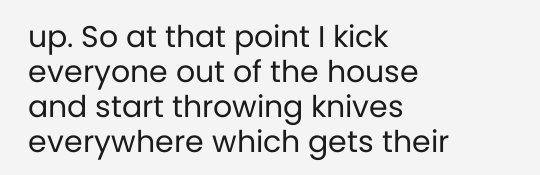up. So at that point I kick everyone out of the house and start throwing knives everywhere which gets their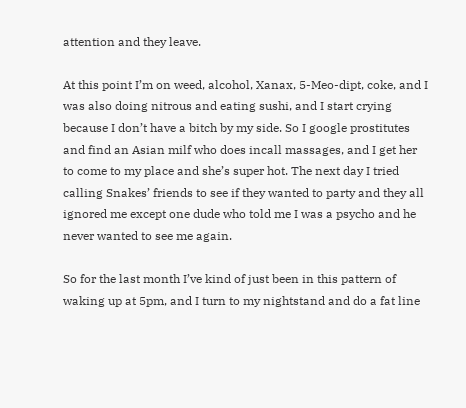attention and they leave.

At this point I’m on weed, alcohol, Xanax, 5-Meo-dipt, coke, and I was also doing nitrous and eating sushi, and I start crying because I don’t have a bitch by my side. So I google prostitutes and find an Asian milf who does incall massages, and I get her to come to my place and she’s super hot. The next day I tried calling Snakes’ friends to see if they wanted to party and they all ignored me except one dude who told me I was a psycho and he never wanted to see me again.

So for the last month I’ve kind of just been in this pattern of waking up at 5pm, and I turn to my nightstand and do a fat line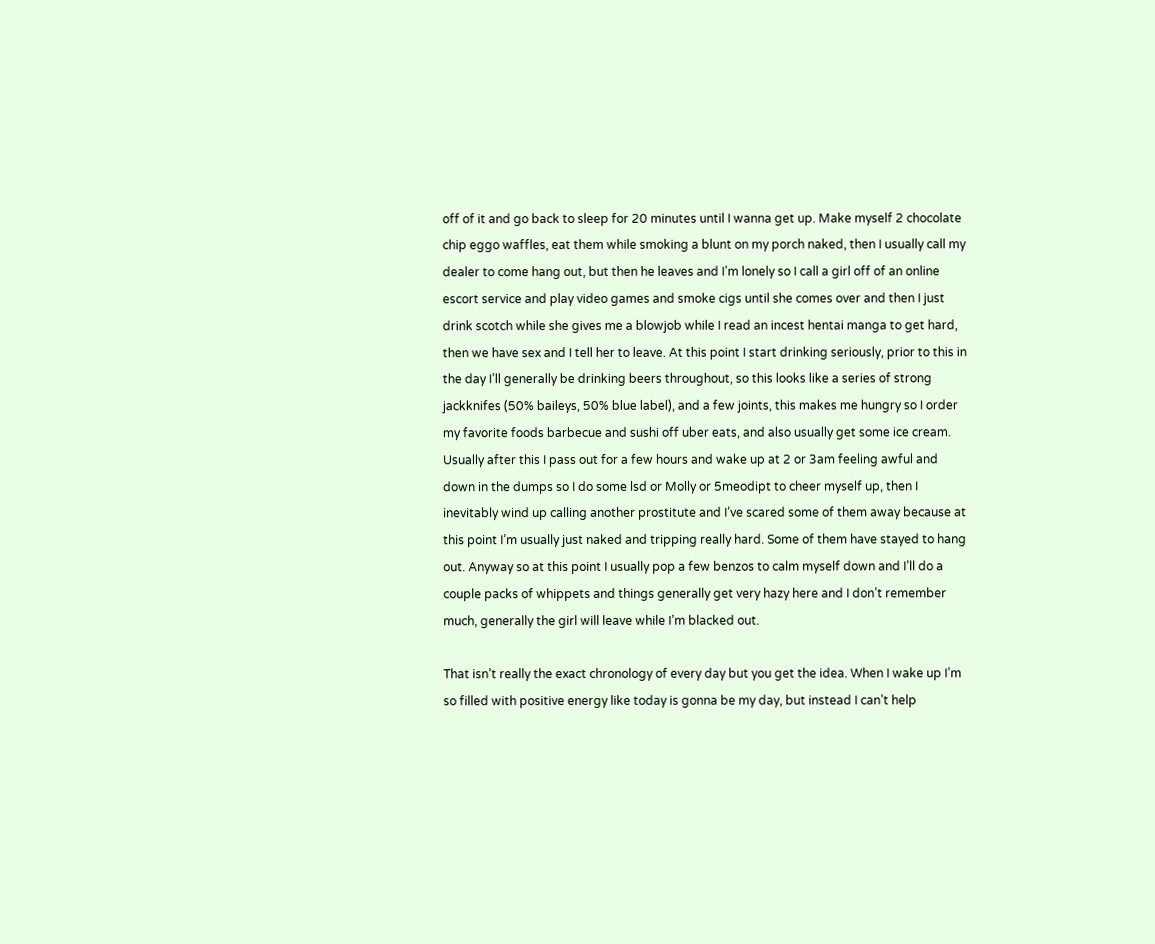off of it and go back to sleep for 20 minutes until I wanna get up. Make myself 2 chocolate chip eggo waffles, eat them while smoking a blunt on my porch naked, then I usually call my dealer to come hang out, but then he leaves and I’m lonely so I call a girl off of an online escort service and play video games and smoke cigs until she comes over and then I just drink scotch while she gives me a blowjob while I read an incest hentai manga to get hard, then we have sex and I tell her to leave. At this point I start drinking seriously, prior to this in the day I’ll generally be drinking beers throughout, so this looks like a series of strong jackknifes (50% baileys, 50% blue label), and a few joints, this makes me hungry so I order my favorite foods barbecue and sushi off uber eats, and also usually get some ice cream. Usually after this I pass out for a few hours and wake up at 2 or 3am feeling awful and down in the dumps so I do some lsd or Molly or 5meodipt to cheer myself up, then I inevitably wind up calling another prostitute and I’ve scared some of them away because at this point I’m usually just naked and tripping really hard. Some of them have stayed to hang out. Anyway so at this point I usually pop a few benzos to calm myself down and I’ll do a couple packs of whippets and things generally get very hazy here and I don’t remember much, generally the girl will leave while I’m blacked out.

That isn’t really the exact chronology of every day but you get the idea. When I wake up I’m so filled with positive energy like today is gonna be my day, but instead I can’t help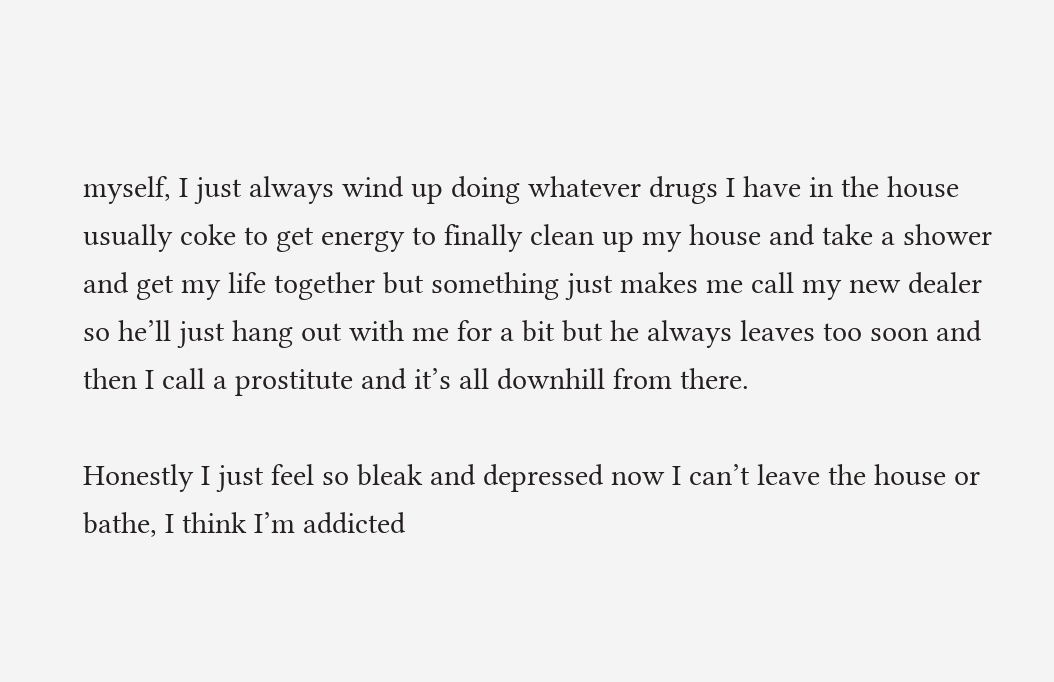myself, I just always wind up doing whatever drugs I have in the house usually coke to get energy to finally clean up my house and take a shower and get my life together but something just makes me call my new dealer so he’ll just hang out with me for a bit but he always leaves too soon and then I call a prostitute and it’s all downhill from there.

Honestly I just feel so bleak and depressed now I can’t leave the house or bathe, I think I’m addicted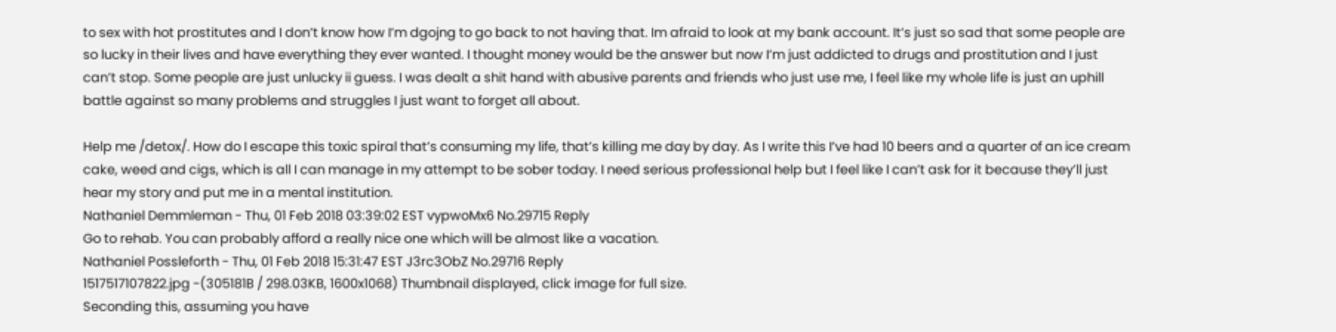to sex with hot prostitutes and I don’t know how I’m dgojng to go back to not having that. Im afraid to look at my bank account. It’s just so sad that some people are so lucky in their lives and have everything they ever wanted. I thought money would be the answer but now I’m just addicted to drugs and prostitution and I just can’t stop. Some people are just unlucky ii guess. I was dealt a shit hand with abusive parents and friends who just use me, I feel like my whole life is just an uphill battle against so many problems and struggles I just want to forget all about.

Help me /detox/. How do I escape this toxic spiral that’s consuming my life, that’s killing me day by day. As I write this I’ve had 10 beers and a quarter of an ice cream cake, weed and cigs, which is all I can manage in my attempt to be sober today. I need serious professional help but I feel like I can’t ask for it because they’ll just hear my story and put me in a mental institution.
Nathaniel Demmleman - Thu, 01 Feb 2018 03:39:02 EST vypwoMx6 No.29715 Reply
Go to rehab. You can probably afford a really nice one which will be almost like a vacation.
Nathaniel Possleforth - Thu, 01 Feb 2018 15:31:47 EST J3rc3ObZ No.29716 Reply
1517517107822.jpg -(305181B / 298.03KB, 1600x1068) Thumbnail displayed, click image for full size.
Seconding this, assuming you have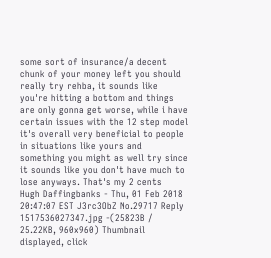some sort of insurance/a decent chunk of your money left you should really try rehba, it sounds like you're hitting a bottom and things are only gonna get worse, while i have certain issues with the 12 step model it's overall very beneficial to people in situations like yours and something you might as well try since it sounds like you don't have much to lose anyways. That's my 2 cents
Hugh Daffingbanks - Thu, 01 Feb 2018 20:47:07 EST J3rc3ObZ No.29717 Reply
1517536027347.jpg -(25823B / 25.22KB, 960x960) Thumbnail displayed, click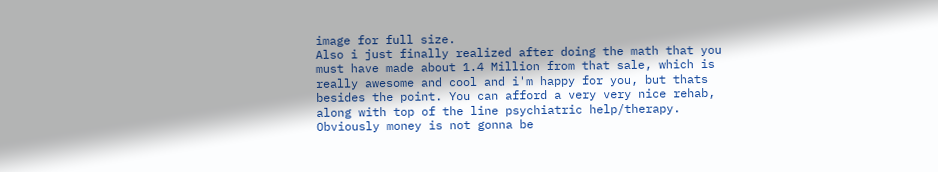image for full size.
Also i just finally realized after doing the math that you must have made about 1.4 Million from that sale, which is really awesome and cool and i'm happy for you, but thats besides the point. You can afford a very very nice rehab, along with top of the line psychiatric help/therapy. Obviously money is not gonna be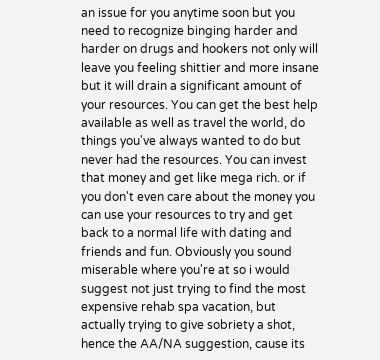an issue for you anytime soon but you need to recognize binging harder and harder on drugs and hookers not only will leave you feeling shittier and more insane but it will drain a significant amount of your resources. You can get the best help available as well as travel the world, do things you've always wanted to do but never had the resources. You can invest that money and get like mega rich. or if you don't even care about the money you can use your resources to try and get back to a normal life with dating and friends and fun. Obviously you sound miserable where you're at so i would suggest not just trying to find the most expensive rehab spa vacation, but actually trying to give sobriety a shot, hence the AA/NA suggestion, cause its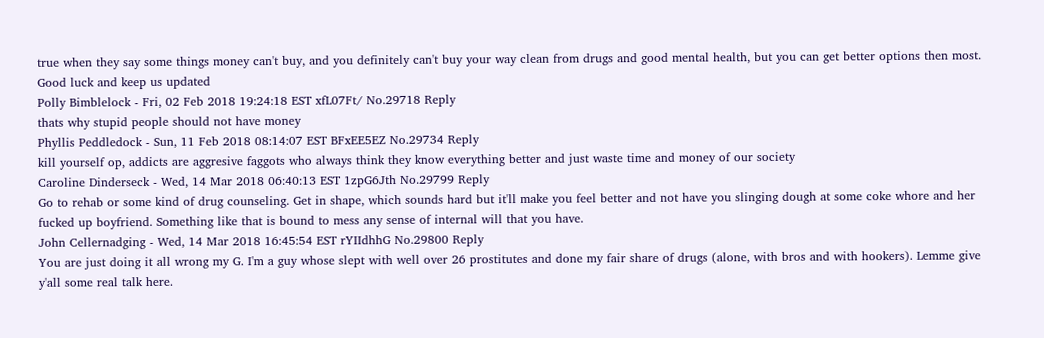true when they say some things money can't buy, and you definitely can't buy your way clean from drugs and good mental health, but you can get better options then most. Good luck and keep us updated
Polly Bimblelock - Fri, 02 Feb 2018 19:24:18 EST xfL07Ft/ No.29718 Reply
thats why stupid people should not have money
Phyllis Peddledock - Sun, 11 Feb 2018 08:14:07 EST BFxEE5EZ No.29734 Reply
kill yourself op, addicts are aggresive faggots who always think they know everything better and just waste time and money of our society
Caroline Dinderseck - Wed, 14 Mar 2018 06:40:13 EST 1zpG6Jth No.29799 Reply
Go to rehab or some kind of drug counseling. Get in shape, which sounds hard but it'll make you feel better and not have you slinging dough at some coke whore and her fucked up boyfriend. Something like that is bound to mess any sense of internal will that you have.
John Cellernadging - Wed, 14 Mar 2018 16:45:54 EST rYIIdhhG No.29800 Reply
You are just doing it all wrong my G. I'm a guy whose slept with well over 26 prostitutes and done my fair share of drugs (alone, with bros and with hookers). Lemme give y'all some real talk here.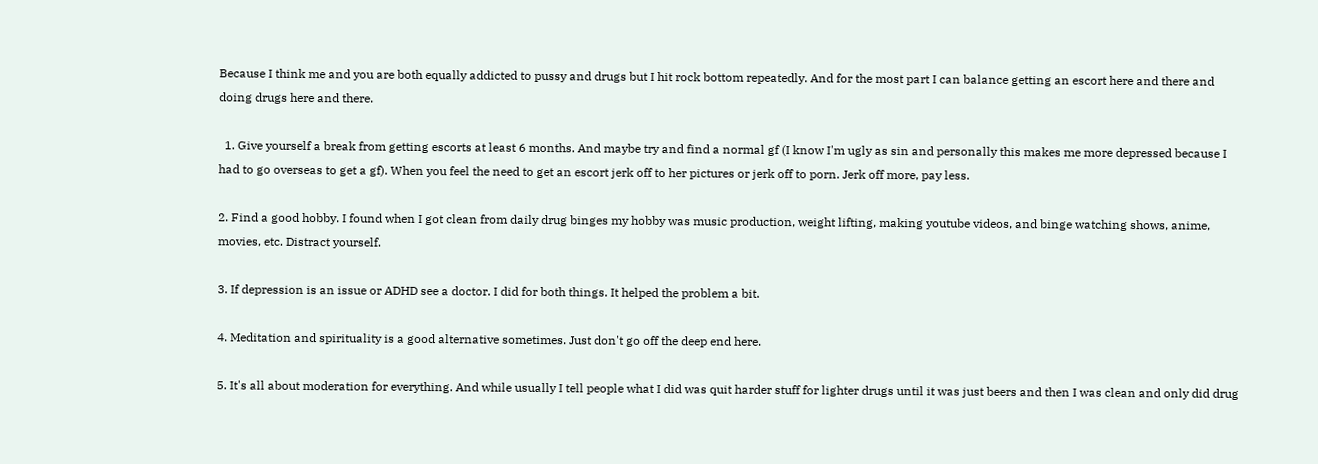Because I think me and you are both equally addicted to pussy and drugs but I hit rock bottom repeatedly. And for the most part I can balance getting an escort here and there and doing drugs here and there.

  1. Give yourself a break from getting escorts at least 6 months. And maybe try and find a normal gf (I know I'm ugly as sin and personally this makes me more depressed because I had to go overseas to get a gf). When you feel the need to get an escort jerk off to her pictures or jerk off to porn. Jerk off more, pay less.

2. Find a good hobby. I found when I got clean from daily drug binges my hobby was music production, weight lifting, making youtube videos, and binge watching shows, anime, movies, etc. Distract yourself.

3. If depression is an issue or ADHD see a doctor. I did for both things. It helped the problem a bit.

4. Meditation and spirituality is a good alternative sometimes. Just don't go off the deep end here.

5. It's all about moderation for everything. And while usually I tell people what I did was quit harder stuff for lighter drugs until it was just beers and then I was clean and only did drug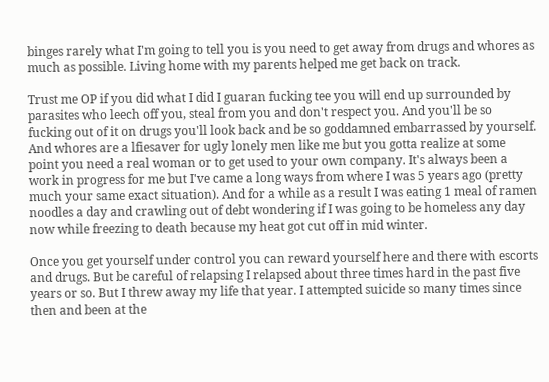binges rarely what I'm going to tell you is you need to get away from drugs and whores as much as possible. Living home with my parents helped me get back on track.

Trust me OP if you did what I did I guaran fucking tee you will end up surrounded by parasites who leech off you, steal from you and don't respect you. And you'll be so fucking out of it on drugs you'll look back and be so goddamned embarrassed by yourself. And whores are a lfiesaver for ugly lonely men like me but you gotta realize at some point you need a real woman or to get used to your own company. It's always been a work in progress for me but I've came a long ways from where I was 5 years ago (pretty much your same exact situation). And for a while as a result I was eating 1 meal of ramen noodles a day and crawling out of debt wondering if I was going to be homeless any day now while freezing to death because my heat got cut off in mid winter.

Once you get yourself under control you can reward yourself here and there with escorts and drugs. But be careful of relapsing I relapsed about three times hard in the past five years or so. But I threw away my life that year. I attempted suicide so many times since then and been at the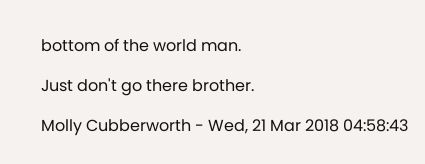bottom of the world man.

Just don't go there brother.

Molly Cubberworth - Wed, 21 Mar 2018 04:58:43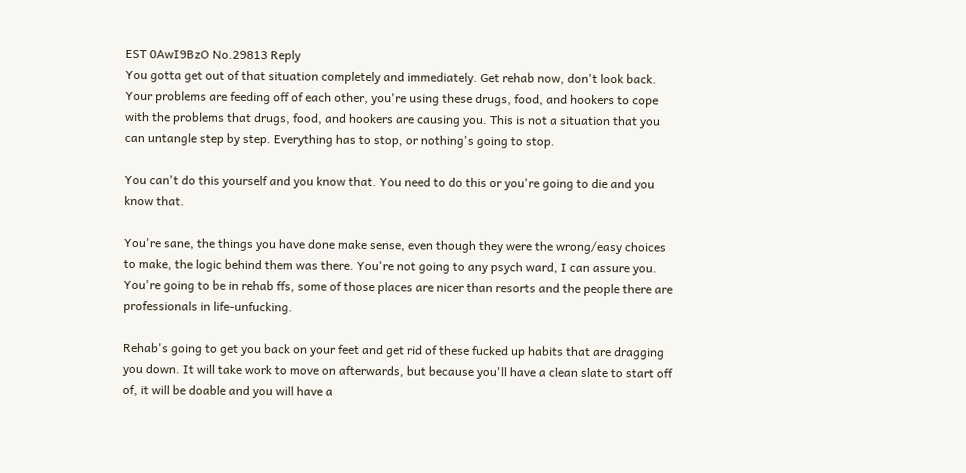EST 0AwI9BzO No.29813 Reply
You gotta get out of that situation completely and immediately. Get rehab now, don't look back. Your problems are feeding off of each other, you're using these drugs, food, and hookers to cope with the problems that drugs, food, and hookers are causing you. This is not a situation that you can untangle step by step. Everything has to stop, or nothing's going to stop.

You can't do this yourself and you know that. You need to do this or you're going to die and you know that.

You're sane, the things you have done make sense, even though they were the wrong/easy choices to make, the logic behind them was there. You're not going to any psych ward, I can assure you. You're going to be in rehab ffs, some of those places are nicer than resorts and the people there are professionals in life-unfucking.

Rehab's going to get you back on your feet and get rid of these fucked up habits that are dragging you down. It will take work to move on afterwards, but because you'll have a clean slate to start off of, it will be doable and you will have a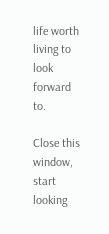life worth living to look forward to.

Close this window, start looking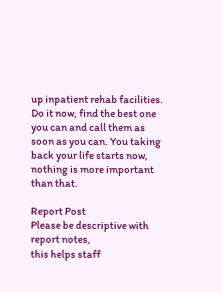up inpatient rehab facilities. Do it now, find the best one you can and call them as soon as you can. You taking back your life starts now, nothing is more important than that.

Report Post
Please be descriptive with report notes,
this helps staff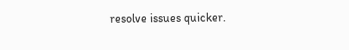resolve issues quicker.